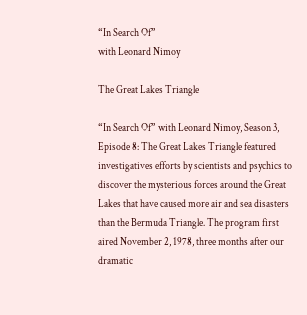“In Search Of”
with Leonard Nimoy

The Great Lakes Triangle

“In Search Of” with Leonard Nimoy, Season 3, Episode 8: The Great Lakes Triangle featured investigatives efforts by scientists and psychics to discover the mysterious forces around the Great Lakes that have caused more air and sea disasters than the Bermuda Triangle. The program first aired November 2, 1978, three months after our dramatic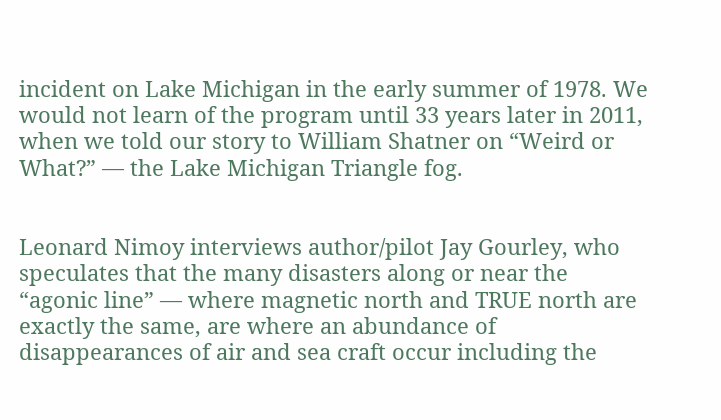incident on Lake Michigan in the early summer of 1978. We would not learn of the program until 33 years later in 2011, when we told our story to William Shatner on “Weird or What?” — the Lake Michigan Triangle fog.


Leonard Nimoy interviews author/pilot Jay Gourley, who speculates that the many disasters along or near the “agonic line” — where magnetic north and TRUE north are exactly the same, are where an abundance of disappearances of air and sea craft occur including the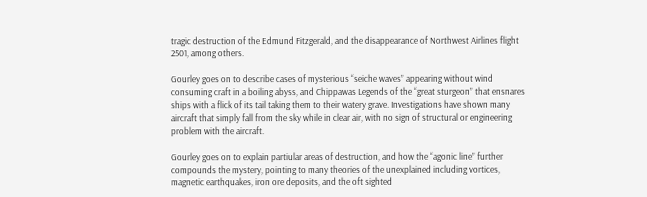tragic destruction of the Edmund Fitzgerald, and the disappearance of Northwest Airlines flight 2501, among others.

Gourley goes on to describe cases of mysterious “seiche waves” appearing without wind consuming craft in a boiling abyss, and Chippawas Legends of the “great sturgeon” that ensnares ships with a flick of its tail taking them to their watery grave. Investigations have shown many aircraft that simply fall from the sky while in clear air, with no sign of structural or engineering problem with the aircraft.

Gourley goes on to explain partiular areas of destruction, and how the “agonic line” further compounds the mystery, pointing to many theories of the unexplained including vortices, magnetic earthquakes, iron ore deposits, and the oft sighted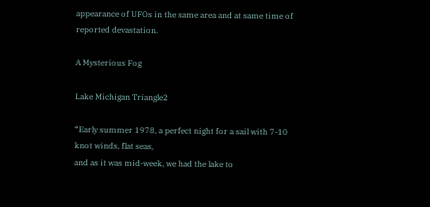appearance of UFOs in the same area and at same time of reported devastation.

A Mysterious Fog

Lake Michigan Triangle2

“Early summer 1978, a perfect night for a sail with 7-10 knot winds, flat seas,
and as it was mid-week, we had the lake to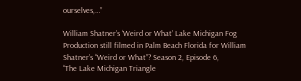ourselves,…”

William Shatner’s ‘Weird or What’ Lake Michigan Fog
Production still filmed in Palm Beach Florida for William Shatner’s “Weird or What”? Season 2, Episode 6,
“The Lake Michigan Triangle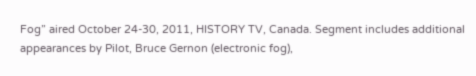Fog” aired October 24-30, 2011, HISTORY TV, Canada. Segment includes additional appearances by Pilot, Bruce Gernon (electronic fog),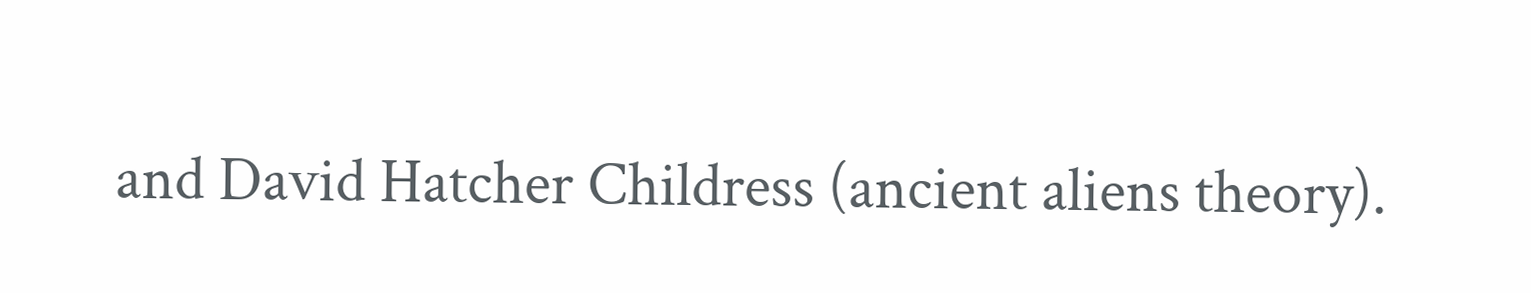and David Hatcher Childress (ancient aliens theory).